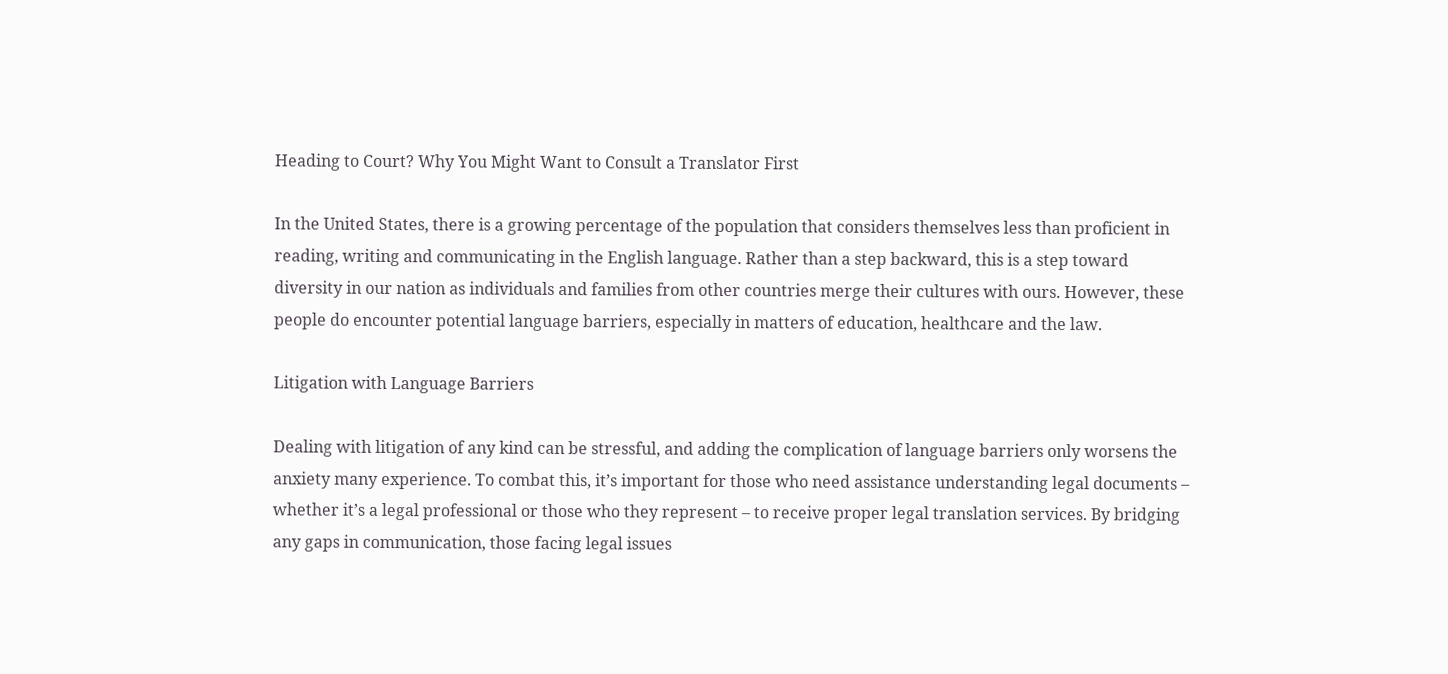Heading to Court? Why You Might Want to Consult a Translator First

In the United States, there is a growing percentage of the population that considers themselves less than proficient in reading, writing and communicating in the English language. Rather than a step backward, this is a step toward diversity in our nation as individuals and families from other countries merge their cultures with ours. However, these people do encounter potential language barriers, especially in matters of education, healthcare and the law.

Litigation with Language Barriers

Dealing with litigation of any kind can be stressful, and adding the complication of language barriers only worsens the anxiety many experience. To combat this, it’s important for those who need assistance understanding legal documents – whether it’s a legal professional or those who they represent – to receive proper legal translation services. By bridging any gaps in communication, those facing legal issues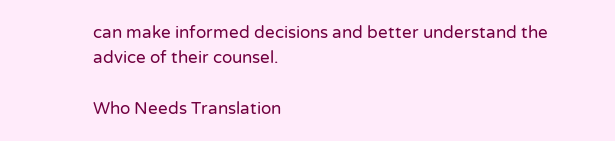can make informed decisions and better understand the advice of their counsel.

Who Needs Translation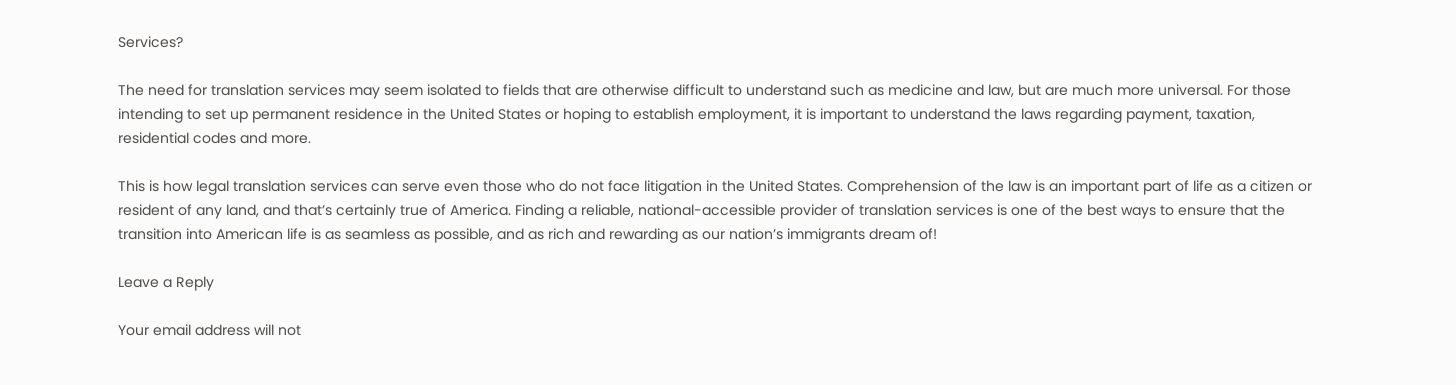Services?

The need for translation services may seem isolated to fields that are otherwise difficult to understand such as medicine and law, but are much more universal. For those intending to set up permanent residence in the United States or hoping to establish employment, it is important to understand the laws regarding payment, taxation, residential codes and more.

This is how legal translation services can serve even those who do not face litigation in the United States. Comprehension of the law is an important part of life as a citizen or resident of any land, and that’s certainly true of America. Finding a reliable, national-accessible provider of translation services is one of the best ways to ensure that the transition into American life is as seamless as possible, and as rich and rewarding as our nation’s immigrants dream of!

Leave a Reply

Your email address will not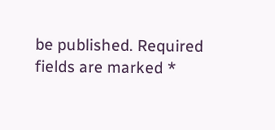be published. Required fields are marked *